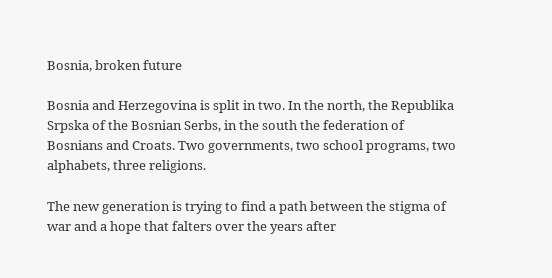Bosnia, broken future

Bosnia and Herzegovina is split in two. In the north, the Republika Srpska of the Bosnian Serbs, in the south the federation of Bosnians and Croats. Two governments, two school programs, two alphabets, three religions.

The new generation is trying to find a path between the stigma of war and a hope that falters over the years after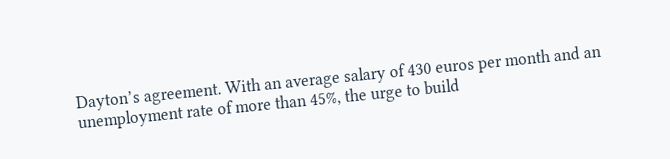Dayton’s agreement. With an average salary of 430 euros per month and an unemployment rate of more than 45%, the urge to build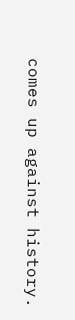comes up against history.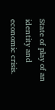State of play of an identity and economic crisis.